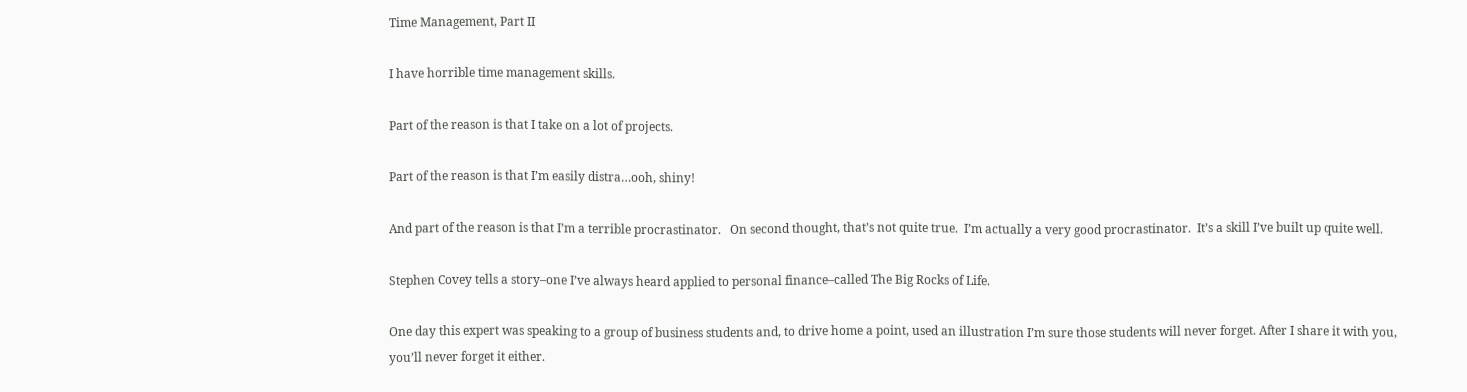Time Management, Part II

I have horrible time management skills.

Part of the reason is that I take on a lot of projects.

Part of the reason is that I’m easily distra…ooh, shiny!

And part of the reason is that I’m a terrible procrastinator.   On second thought, that’s not quite true.  I’m actually a very good procrastinator.  It’s a skill I’ve built up quite well.

Stephen Covey tells a story–one I’ve always heard applied to personal finance–called The Big Rocks of Life.

One day this expert was speaking to a group of business students and, to drive home a point, used an illustration I’m sure those students will never forget. After I share it with you, you’ll never forget it either.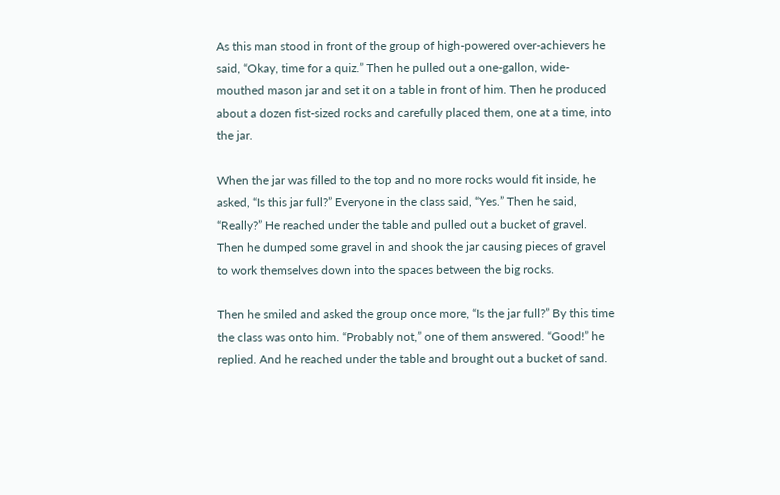As this man stood in front of the group of high-powered over-achievers he said, “Okay, time for a quiz.” Then he pulled out a one-gallon, wide-mouthed mason jar and set it on a table in front of him. Then he produced about a dozen fist-sized rocks and carefully placed them, one at a time, into the jar.

When the jar was filled to the top and no more rocks would fit inside, he asked, “Is this jar full?” Everyone in the class said, “Yes.” Then he said, “Really?” He reached under the table and pulled out a bucket of gravel. Then he dumped some gravel in and shook the jar causing pieces of gravel to work themselves down into the spaces between the big rocks.

Then he smiled and asked the group once more, “Is the jar full?” By this time the class was onto him. “Probably not,” one of them answered. “Good!” he replied. And he reached under the table and brought out a bucket of sand.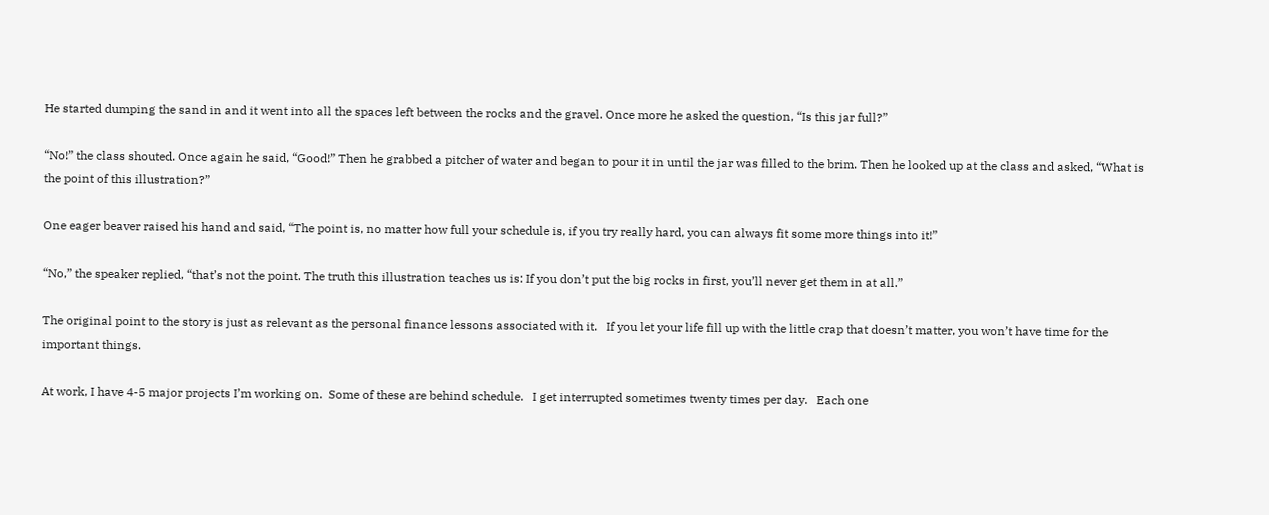He started dumping the sand in and it went into all the spaces left between the rocks and the gravel. Once more he asked the question, “Is this jar full?”

“No!” the class shouted. Once again he said, “Good!” Then he grabbed a pitcher of water and began to pour it in until the jar was filled to the brim. Then he looked up at the class and asked, “What is the point of this illustration?”

One eager beaver raised his hand and said, “The point is, no matter how full your schedule is, if you try really hard, you can always fit some more things into it!”

“No,” the speaker replied, “that’s not the point. The truth this illustration teaches us is: If you don’t put the big rocks in first, you’ll never get them in at all.”

The original point to the story is just as relevant as the personal finance lessons associated with it.   If you let your life fill up with the little crap that doesn’t matter, you won’t have time for the important things.

At work, I have 4-5 major projects I’m working on.  Some of these are behind schedule.   I get interrupted sometimes twenty times per day.   Each one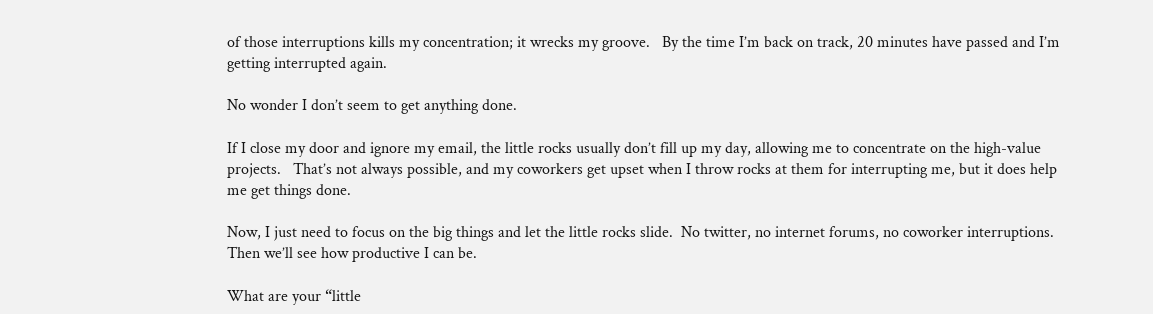of those interruptions kills my concentration; it wrecks my groove.   By the time I’m back on track, 20 minutes have passed and I’m getting interrupted again.

No wonder I don’t seem to get anything done.

If I close my door and ignore my email, the little rocks usually don’t fill up my day, allowing me to concentrate on the high-value projects.   That’s not always possible, and my coworkers get upset when I throw rocks at them for interrupting me, but it does help me get things done.

Now, I just need to focus on the big things and let the little rocks slide.  No twitter, no internet forums, no coworker interruptions.  Then we’ll see how productive I can be.

What are your “little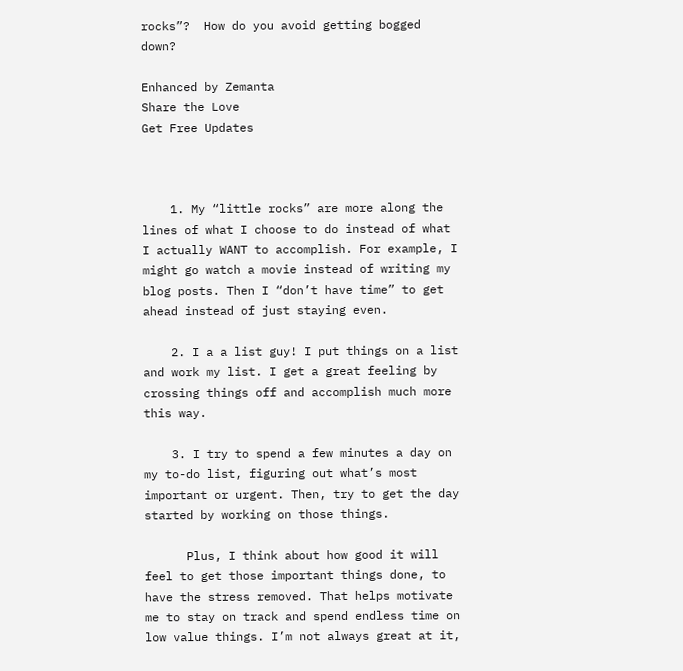rocks”?  How do you avoid getting bogged down?

Enhanced by Zemanta
Share the Love
Get Free Updates



    1. My “little rocks” are more along the lines of what I choose to do instead of what I actually WANT to accomplish. For example, I might go watch a movie instead of writing my blog posts. Then I “don’t have time” to get ahead instead of just staying even.

    2. I a a list guy! I put things on a list and work my list. I get a great feeling by crossing things off and accomplish much more this way.

    3. I try to spend a few minutes a day on my to-do list, figuring out what’s most important or urgent. Then, try to get the day started by working on those things.

      Plus, I think about how good it will feel to get those important things done, to have the stress removed. That helps motivate me to stay on track and spend endless time on low value things. I’m not always great at it,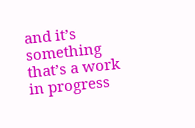and it’s something that’s a work in progress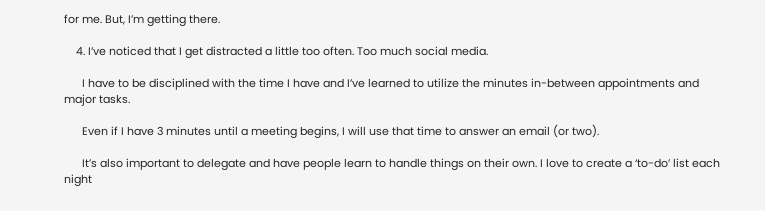for me. But, I’m getting there.

    4. I’ve noticed that I get distracted a little too often. Too much social media.

      I have to be disciplined with the time I have and I’ve learned to utilize the minutes in-between appointments and major tasks.

      Even if I have 3 minutes until a meeting begins, I will use that time to answer an email (or two).

      It’s also important to delegate and have people learn to handle things on their own. I love to create a ‘to-do’ list each night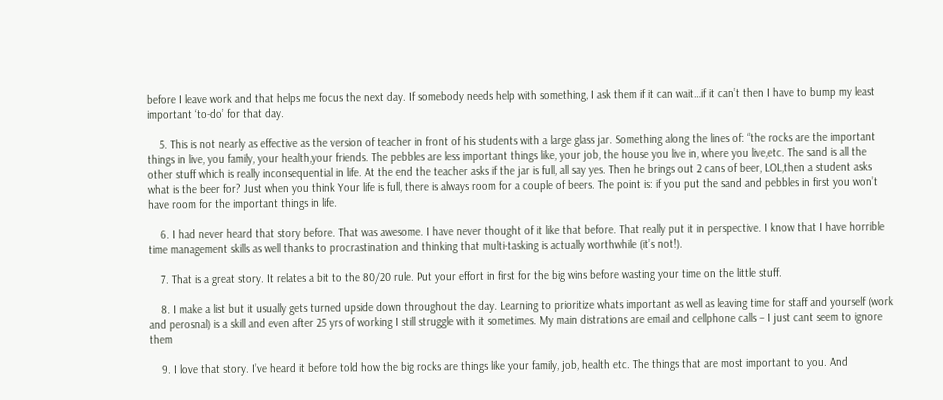before I leave work and that helps me focus the next day. If somebody needs help with something, I ask them if it can wait…if it can’t then I have to bump my least important ‘to-do’ for that day.

    5. This is not nearly as effective as the version of teacher in front of his students with a large glass jar. Something along the lines of: “the rocks are the important things in live, you family, your health,your friends. The pebbles are less important things like, your job, the house you live in, where you live,etc. The sand is all the other stuff which is really inconsequential in life. At the end the teacher asks if the jar is full, all say yes. Then he brings out 2 cans of beer, LOL,then a student asks what is the beer for? Just when you think Your life is full, there is always room for a couple of beers. The point is: if you put the sand and pebbles in first you won’t have room for the important things in life.

    6. I had never heard that story before. That was awesome. I have never thought of it like that before. That really put it in perspective. I know that I have horrible time management skills as well thanks to procrastination and thinking that multi-tasking is actually worthwhile (it’s not!).

    7. That is a great story. It relates a bit to the 80/20 rule. Put your effort in first for the big wins before wasting your time on the little stuff.

    8. I make a list but it usually gets turned upside down throughout the day. Learning to prioritize whats important as well as leaving time for staff and yourself (work and perosnal) is a skill and even after 25 yrs of working I still struggle with it sometimes. My main distrations are email and cellphone calls – I just cant seem to ignore them

    9. I love that story. I’ve heard it before told how the big rocks are things like your family, job, health etc. The things that are most important to you. And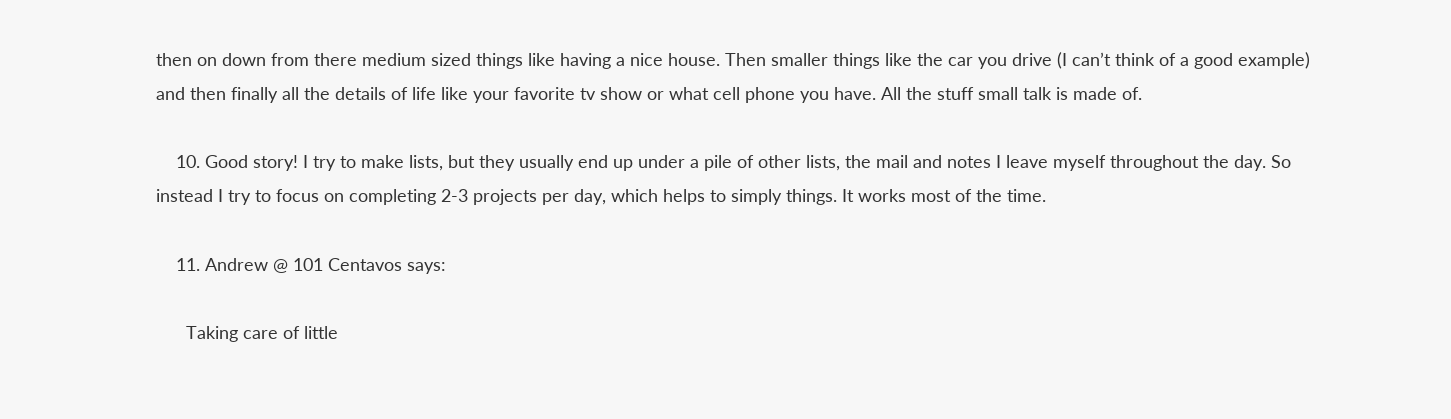then on down from there medium sized things like having a nice house. Then smaller things like the car you drive (I can’t think of a good example) and then finally all the details of life like your favorite tv show or what cell phone you have. All the stuff small talk is made of.

    10. Good story! I try to make lists, but they usually end up under a pile of other lists, the mail and notes I leave myself throughout the day. So instead I try to focus on completing 2-3 projects per day, which helps to simply things. It works most of the time.

    11. Andrew @ 101 Centavos says:

      Taking care of little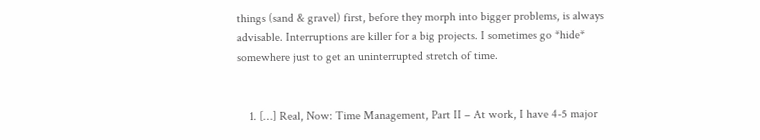things (sand & gravel) first, before they morph into bigger problems, is always advisable. Interruptions are killer for a big projects. I sometimes go *hide* somewhere just to get an uninterrupted stretch of time.


    1. […] Real, Now: Time Management, Part II – At work, I have 4-5 major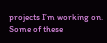projects I’m working on. Some of these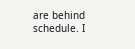are behind schedule. I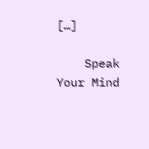[…]

    Speak Your Mind